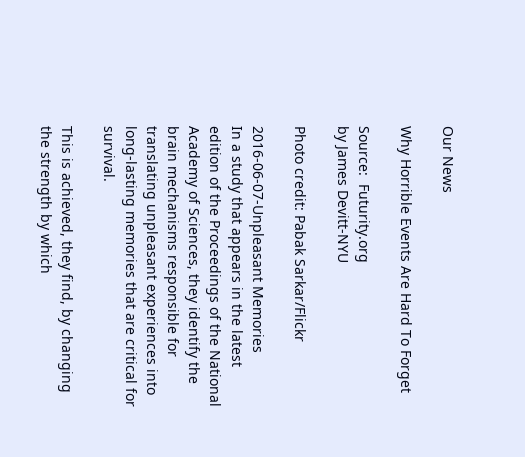Our News

Why Horrible Events Are Hard To Forget

Source:  Futurity.org
by James Devitt-NYU

Photo credit: Pabak Sarkar/Flickr

2016-06-07-Unpleasant Memories
In a study that appears in the latest edition of the Proceedings of the National Academy of Sciences, they identify the brain mechanisms responsible for translating unpleasant experiences into long-lasting memories that are critical for survival.

This is achieved, they find, by changing the strength by which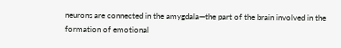neurons are connected in the amygdala—the part of the brain involved in the formation of emotional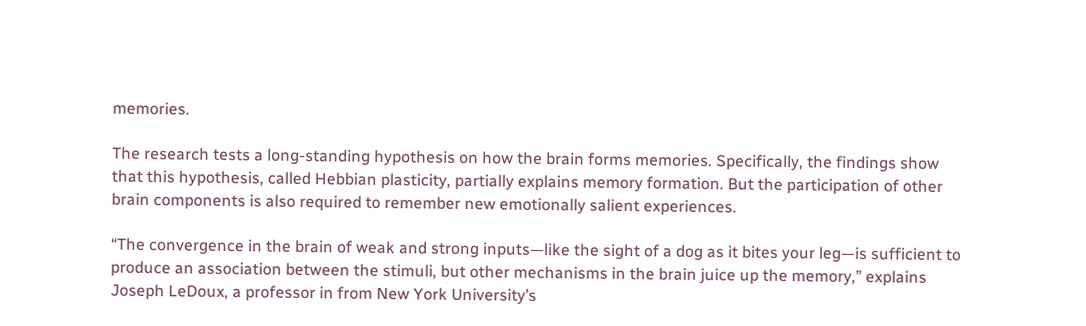memories.

The research tests a long-standing hypothesis on how the brain forms memories. Specifically, the findings show that this hypothesis, called Hebbian plasticity, partially explains memory formation. But the participation of other brain components is also required to remember new emotionally salient experiences.

“The convergence in the brain of weak and strong inputs—like the sight of a dog as it bites your leg—is sufficient to produce an association between the stimuli, but other mechanisms in the brain juice up the memory,” explains Joseph LeDoux, a professor in from New York University’s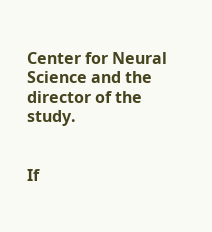Center for Neural Science and the director of the study.


If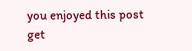you enjoyed this post get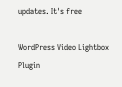updates. It's free

WordPress Video Lightbox Plugin